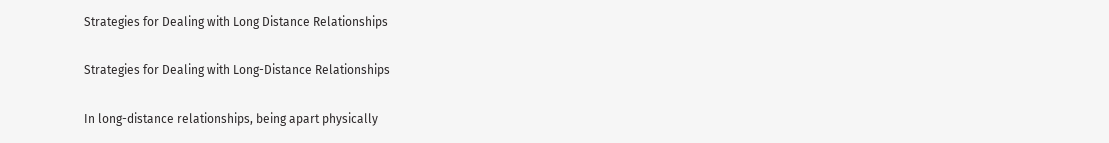Strategies for Dealing with Long Distance Relationships

Strategies for Dealing with Long-Distance Relationships

In long-distance relationships, being apart physically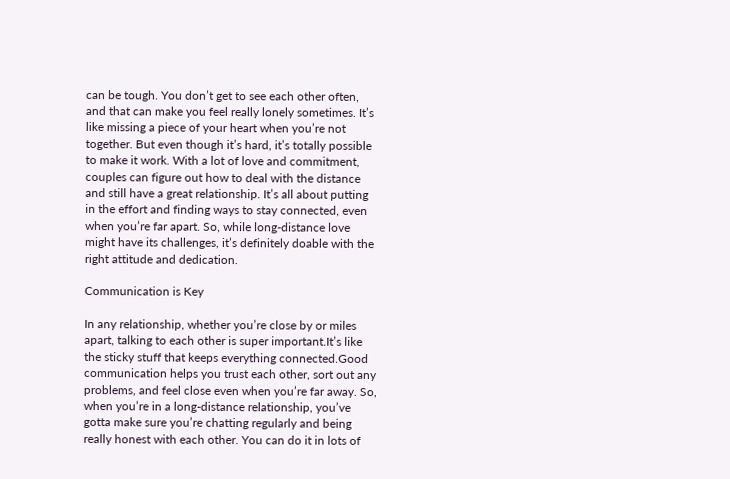can be tough. You don’t get to see each other often, and that can make you feel really lonely sometimes. It’s like missing a piece of your heart when you’re not together. But even though it’s hard, it’s totally possible to make it work. With a lot of love and commitment, couples can figure out how to deal with the distance and still have a great relationship. It’s all about putting in the effort and finding ways to stay connected, even when you’re far apart. So, while long-distance love might have its challenges, it’s definitely doable with the right attitude and dedication.

Communication is Key

In any relationship, whether you’re close by or miles apart, talking to each other is super important.It’s like the sticky stuff that keeps everything connected.Good communication helps you trust each other, sort out any problems, and feel close even when you’re far away. So, when you’re in a long-distance relationship, you’ve gotta make sure you’re chatting regularly and being really honest with each other. You can do it in lots of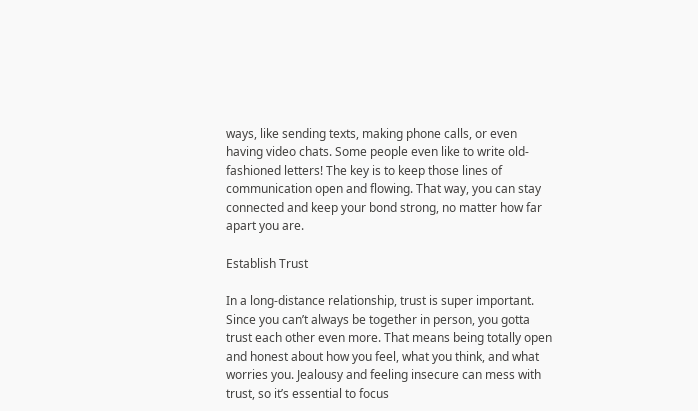ways, like sending texts, making phone calls, or even having video chats. Some people even like to write old-fashioned letters! The key is to keep those lines of communication open and flowing. That way, you can stay connected and keep your bond strong, no matter how far apart you are.

Establish Trust

In a long-distance relationship, trust is super important. Since you can’t always be together in person, you gotta trust each other even more. That means being totally open and honest about how you feel, what you think, and what worries you. Jealousy and feeling insecure can mess with trust, so it’s essential to focus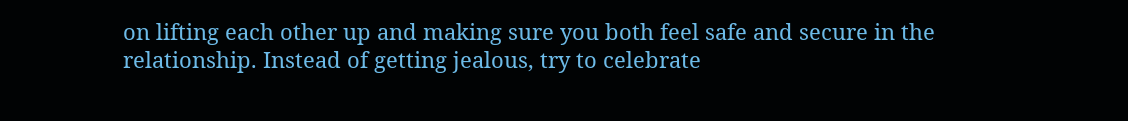on lifting each other up and making sure you both feel safe and secure in the relationship. Instead of getting jealous, try to celebrate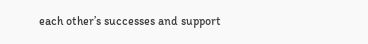each other’s successes and support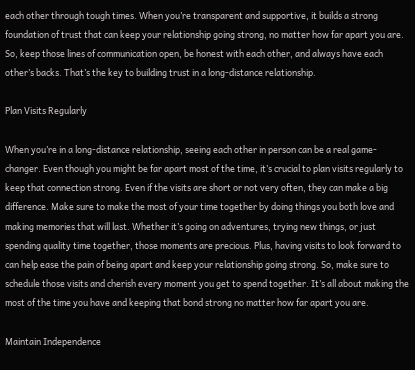each other through tough times. When you’re transparent and supportive, it builds a strong foundation of trust that can keep your relationship going strong, no matter how far apart you are. So, keep those lines of communication open, be honest with each other, and always have each other’s backs. That’s the key to building trust in a long-distance relationship.

Plan Visits Regularly

When you’re in a long-distance relationship, seeing each other in person can be a real game-changer. Even though you might be far apart most of the time, it’s crucial to plan visits regularly to keep that connection strong. Even if the visits are short or not very often, they can make a big difference. Make sure to make the most of your time together by doing things you both love and making memories that will last. Whether it’s going on adventures, trying new things, or just spending quality time together, those moments are precious. Plus, having visits to look forward to can help ease the pain of being apart and keep your relationship going strong. So, make sure to schedule those visits and cherish every moment you get to spend together. It’s all about making the most of the time you have and keeping that bond strong no matter how far apart you are.

Maintain Independence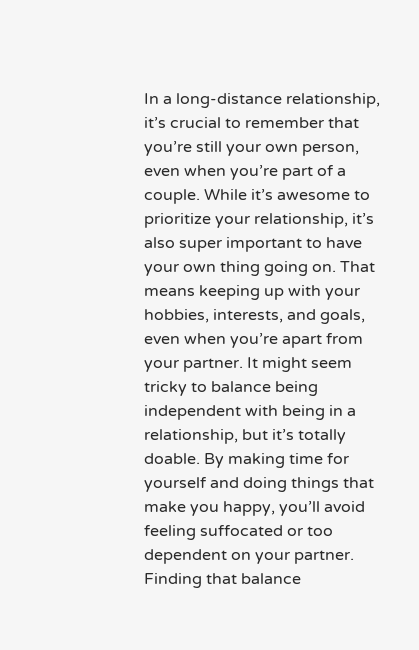In a long-distance relationship, it’s crucial to remember that you’re still your own person, even when you’re part of a couple. While it’s awesome to prioritize your relationship, it’s also super important to have your own thing going on. That means keeping up with your hobbies, interests, and goals, even when you’re apart from your partner. It might seem tricky to balance being independent with being in a relationship, but it’s totally doable. By making time for yourself and doing things that make you happy, you’ll avoid feeling suffocated or too dependent on your partner. Finding that balance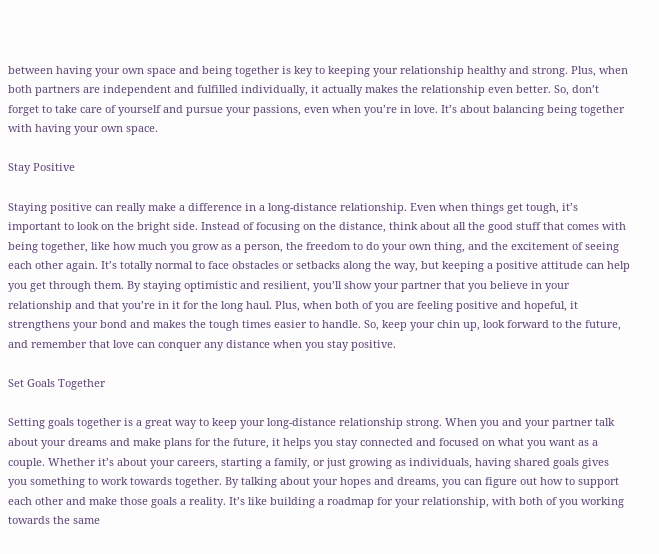between having your own space and being together is key to keeping your relationship healthy and strong. Plus, when both partners are independent and fulfilled individually, it actually makes the relationship even better. So, don’t forget to take care of yourself and pursue your passions, even when you’re in love. It’s about balancing being together with having your own space.

Stay Positive

Staying positive can really make a difference in a long-distance relationship. Even when things get tough, it’s important to look on the bright side. Instead of focusing on the distance, think about all the good stuff that comes with being together, like how much you grow as a person, the freedom to do your own thing, and the excitement of seeing each other again. It’s totally normal to face obstacles or setbacks along the way, but keeping a positive attitude can help you get through them. By staying optimistic and resilient, you’ll show your partner that you believe in your relationship and that you’re in it for the long haul. Plus, when both of you are feeling positive and hopeful, it strengthens your bond and makes the tough times easier to handle. So, keep your chin up, look forward to the future, and remember that love can conquer any distance when you stay positive.

Set Goals Together

Setting goals together is a great way to keep your long-distance relationship strong. When you and your partner talk about your dreams and make plans for the future, it helps you stay connected and focused on what you want as a couple. Whether it’s about your careers, starting a family, or just growing as individuals, having shared goals gives you something to work towards together. By talking about your hopes and dreams, you can figure out how to support each other and make those goals a reality. It’s like building a roadmap for your relationship, with both of you working towards the same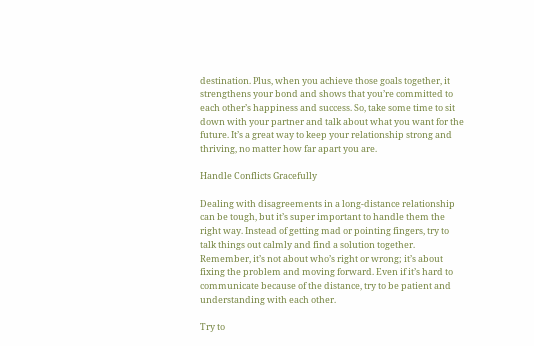destination. Plus, when you achieve those goals together, it strengthens your bond and shows that you’re committed to each other’s happiness and success. So, take some time to sit down with your partner and talk about what you want for the future. It’s a great way to keep your relationship strong and thriving, no matter how far apart you are.

Handle Conflicts Gracefully

Dealing with disagreements in a long-distance relationship can be tough, but it’s super important to handle them the right way. Instead of getting mad or pointing fingers, try to talk things out calmly and find a solution together. Remember, it’s not about who’s right or wrong; it’s about fixing the problem and moving forward. Even if it’s hard to communicate because of the distance, try to be patient and understanding with each other.

Try to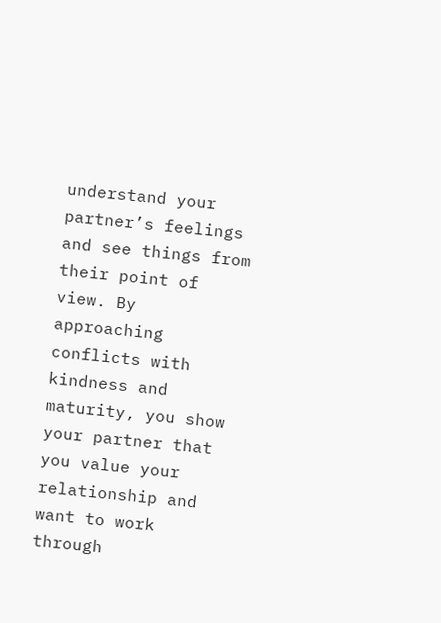understand your partner’s feelings and see things from their point of view. By approaching conflicts with kindness and maturity, you show your partner that you value your relationship and want to work through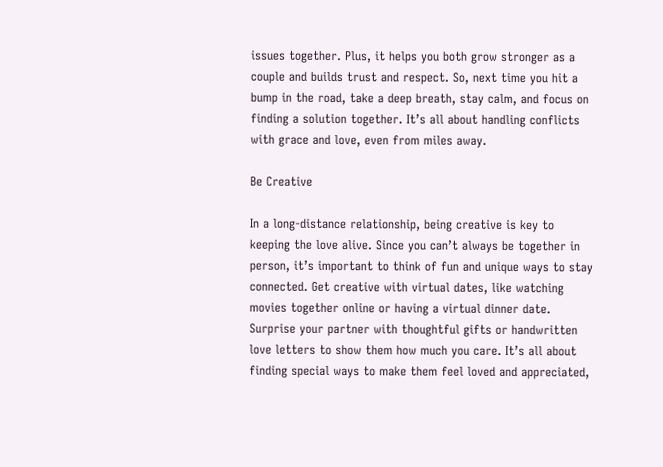issues together. Plus, it helps you both grow stronger as a couple and builds trust and respect. So, next time you hit a bump in the road, take a deep breath, stay calm, and focus on finding a solution together. It’s all about handling conflicts with grace and love, even from miles away.

Be Creative

In a long-distance relationship, being creative is key to keeping the love alive. Since you can’t always be together in person, it’s important to think of fun and unique ways to stay connected. Get creative with virtual dates, like watching movies together online or having a virtual dinner date. Surprise your partner with thoughtful gifts or handwritten love letters to show them how much you care. It’s all about finding special ways to make them feel loved and appreciated,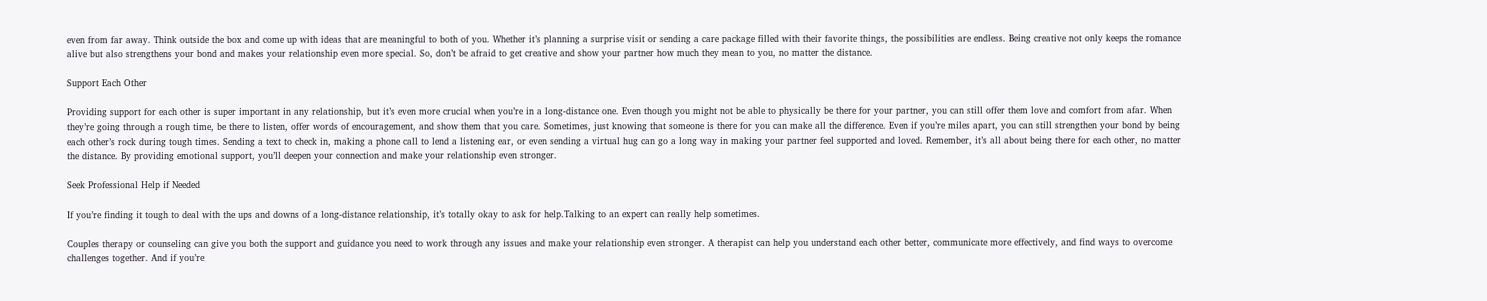even from far away. Think outside the box and come up with ideas that are meaningful to both of you. Whether it’s planning a surprise visit or sending a care package filled with their favorite things, the possibilities are endless. Being creative not only keeps the romance alive but also strengthens your bond and makes your relationship even more special. So, don’t be afraid to get creative and show your partner how much they mean to you, no matter the distance.

Support Each Other

Providing support for each other is super important in any relationship, but it’s even more crucial when you’re in a long-distance one. Even though you might not be able to physically be there for your partner, you can still offer them love and comfort from afar. When they’re going through a rough time, be there to listen, offer words of encouragement, and show them that you care. Sometimes, just knowing that someone is there for you can make all the difference. Even if you’re miles apart, you can still strengthen your bond by being each other’s rock during tough times. Sending a text to check in, making a phone call to lend a listening ear, or even sending a virtual hug can go a long way in making your partner feel supported and loved. Remember, it’s all about being there for each other, no matter the distance. By providing emotional support, you’ll deepen your connection and make your relationship even stronger.

Seek Professional Help if Needed

If you’re finding it tough to deal with the ups and downs of a long-distance relationship, it’s totally okay to ask for help.Talking to an expert can really help sometimes.

Couples therapy or counseling can give you both the support and guidance you need to work through any issues and make your relationship even stronger. A therapist can help you understand each other better, communicate more effectively, and find ways to overcome challenges together. And if you’re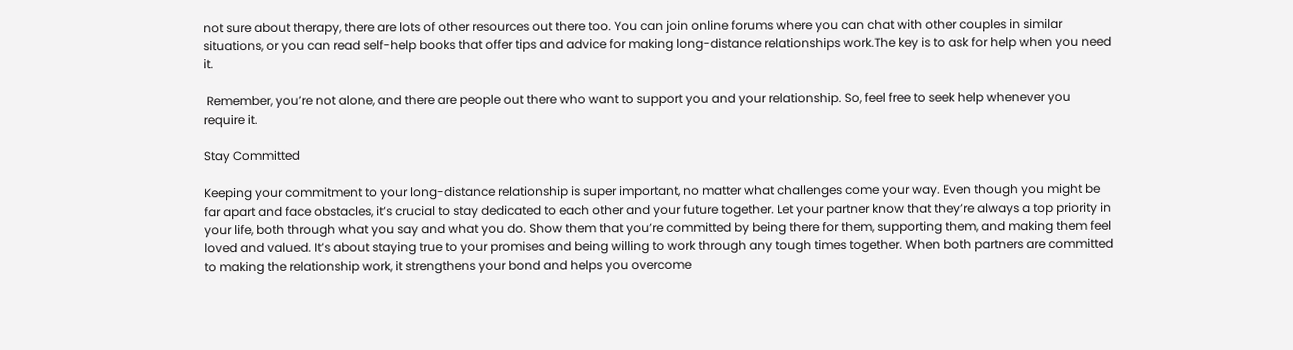not sure about therapy, there are lots of other resources out there too. You can join online forums where you can chat with other couples in similar situations, or you can read self-help books that offer tips and advice for making long-distance relationships work.The key is to ask for help when you need it.

 Remember, you’re not alone, and there are people out there who want to support you and your relationship. So, feel free to seek help whenever you require it.

Stay Committed

Keeping your commitment to your long-distance relationship is super important, no matter what challenges come your way. Even though you might be far apart and face obstacles, it’s crucial to stay dedicated to each other and your future together. Let your partner know that they’re always a top priority in your life, both through what you say and what you do. Show them that you’re committed by being there for them, supporting them, and making them feel loved and valued. It’s about staying true to your promises and being willing to work through any tough times together. When both partners are committed to making the relationship work, it strengthens your bond and helps you overcome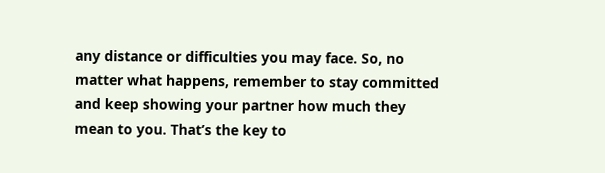any distance or difficulties you may face. So, no matter what happens, remember to stay committed and keep showing your partner how much they mean to you. That’s the key to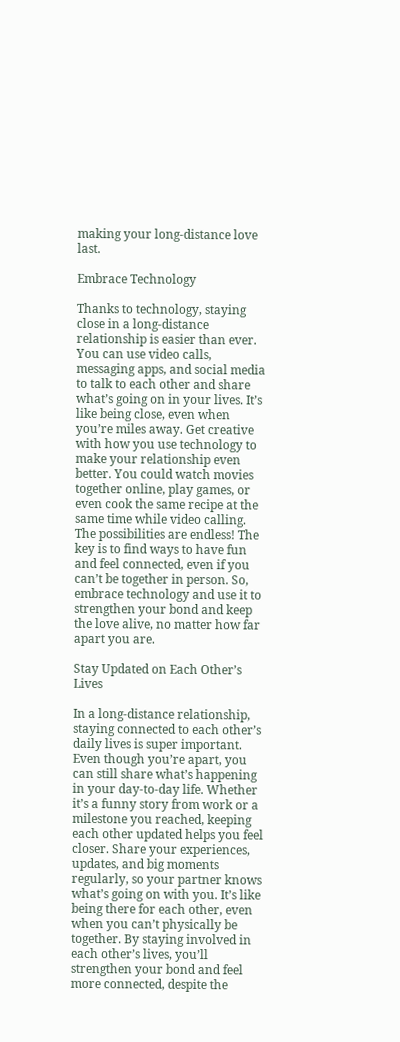making your long-distance love last.

Embrace Technology

Thanks to technology, staying close in a long-distance relationship is easier than ever. You can use video calls, messaging apps, and social media to talk to each other and share what’s going on in your lives. It’s like being close, even when you’re miles away. Get creative with how you use technology to make your relationship even better. You could watch movies together online, play games, or even cook the same recipe at the same time while video calling. The possibilities are endless! The key is to find ways to have fun and feel connected, even if you can’t be together in person. So, embrace technology and use it to strengthen your bond and keep the love alive, no matter how far apart you are.

Stay Updated on Each Other’s Lives

In a long-distance relationship, staying connected to each other’s daily lives is super important. Even though you’re apart, you can still share what’s happening in your day-to-day life. Whether it’s a funny story from work or a milestone you reached, keeping each other updated helps you feel closer. Share your experiences, updates, and big moments regularly, so your partner knows what’s going on with you. It’s like being there for each other, even when you can’t physically be together. By staying involved in each other’s lives, you’ll strengthen your bond and feel more connected, despite the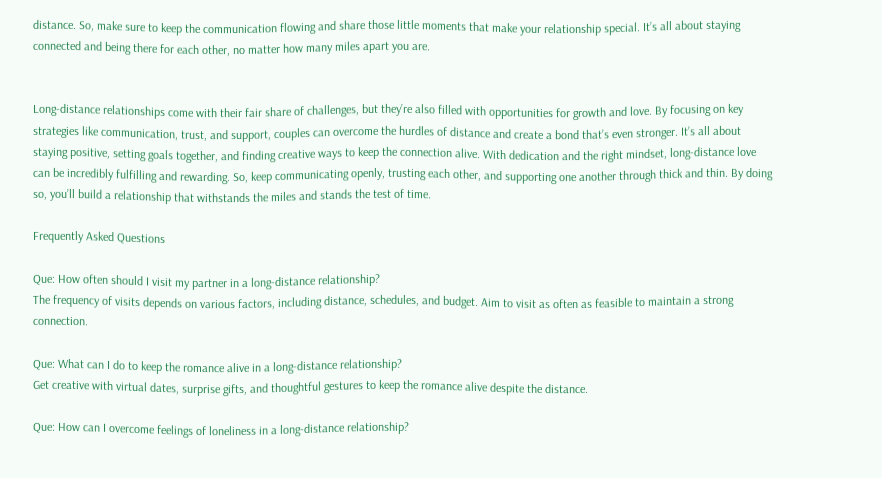distance. So, make sure to keep the communication flowing and share those little moments that make your relationship special. It’s all about staying connected and being there for each other, no matter how many miles apart you are.


Long-distance relationships come with their fair share of challenges, but they’re also filled with opportunities for growth and love. By focusing on key strategies like communication, trust, and support, couples can overcome the hurdles of distance and create a bond that’s even stronger. It’s all about staying positive, setting goals together, and finding creative ways to keep the connection alive. With dedication and the right mindset, long-distance love can be incredibly fulfilling and rewarding. So, keep communicating openly, trusting each other, and supporting one another through thick and thin. By doing so, you’ll build a relationship that withstands the miles and stands the test of time.

Frequently Asked Questions

Que: How often should I visit my partner in a long-distance relationship?
The frequency of visits depends on various factors, including distance, schedules, and budget. Aim to visit as often as feasible to maintain a strong connection.

Que: What can I do to keep the romance alive in a long-distance relationship?
Get creative with virtual dates, surprise gifts, and thoughtful gestures to keep the romance alive despite the distance.

Que: How can I overcome feelings of loneliness in a long-distance relationship?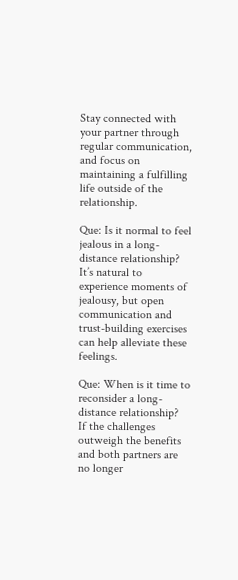Stay connected with your partner through regular communication, and focus on maintaining a fulfilling life outside of the relationship.

Que: Is it normal to feel jealous in a long-distance relationship?
It’s natural to experience moments of jealousy, but open communication and trust-building exercises can help alleviate these feelings.

Que: When is it time to reconsider a long-distance relationship?
If the challenges outweigh the benefits and both partners are no longer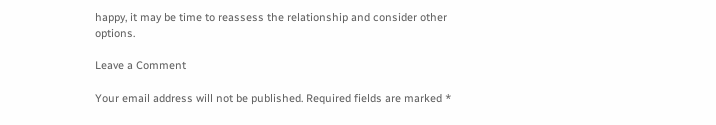happy, it may be time to reassess the relationship and consider other options.

Leave a Comment

Your email address will not be published. Required fields are marked *